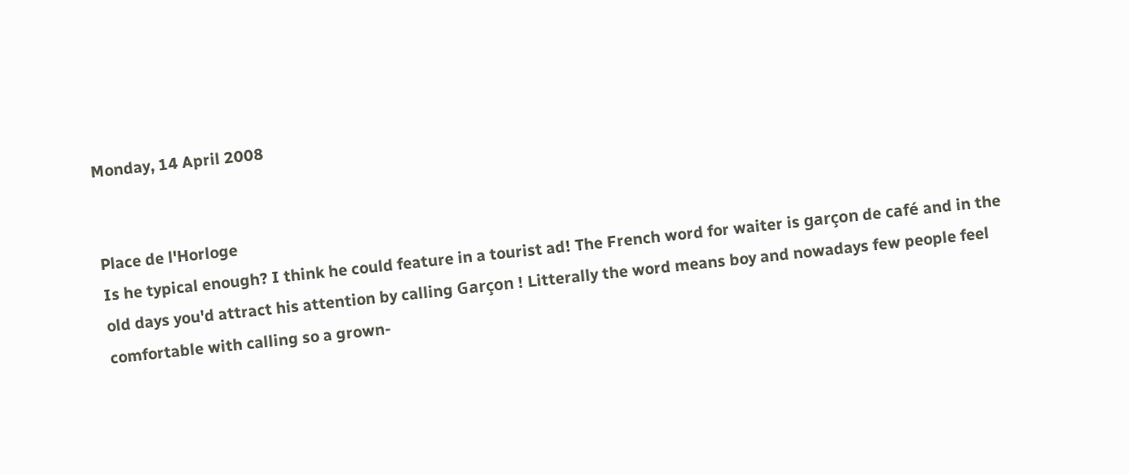Monday, 14 April 2008


Place de l'Horloge
Is he typical enough? I think he could feature in a tourist ad! The French word for waiter is garçon de café and in the old days you'd attract his attention by calling Garçon ! Litterally the word means boy and nowadays few people feel comfortable with calling so a grown-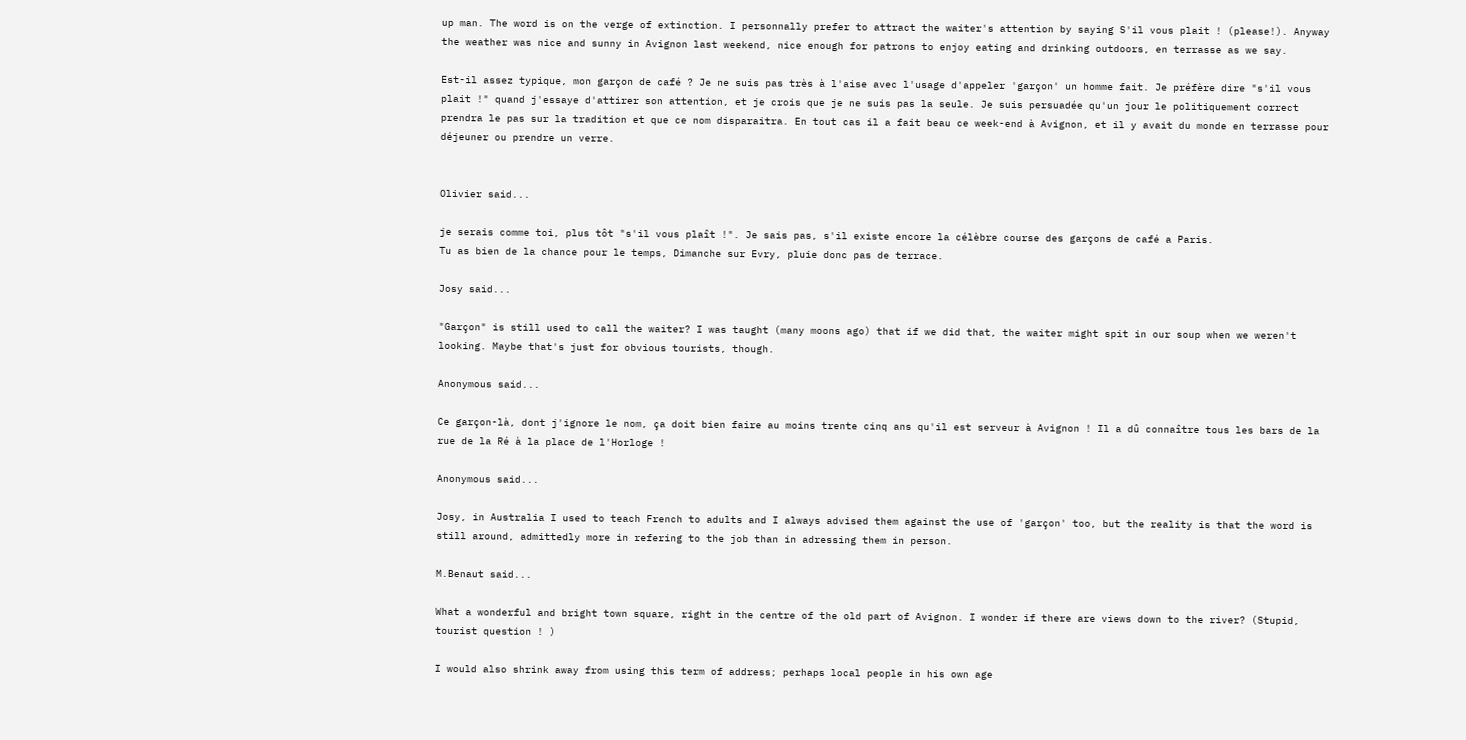up man. The word is on the verge of extinction. I personnally prefer to attract the waiter's attention by saying S'il vous plait ! (please!). Anyway the weather was nice and sunny in Avignon last weekend, nice enough for patrons to enjoy eating and drinking outdoors, en terrasse as we say.

Est-il assez typique, mon garçon de café ? Je ne suis pas très à l'aise avec l'usage d'appeler 'garçon' un homme fait. Je préfère dire "s'il vous plait !" quand j'essaye d'attirer son attention, et je crois que je ne suis pas la seule. Je suis persuadée qu'un jour le politiquement correct prendra le pas sur la tradition et que ce nom disparaitra. En tout cas il a fait beau ce week-end à Avignon, et il y avait du monde en terrasse pour déjeuner ou prendre un verre.


Olivier said...

je serais comme toi, plus tôt "s'il vous plaît !". Je sais pas, s'il existe encore la célèbre course des garçons de café a Paris.
Tu as bien de la chance pour le temps, Dimanche sur Evry, pluie donc pas de terrace.

Josy said...

"Garçon" is still used to call the waiter? I was taught (many moons ago) that if we did that, the waiter might spit in our soup when we weren't looking. Maybe that's just for obvious tourists, though.

Anonymous said...

Ce garçon-là, dont j'ignore le nom, ça doit bien faire au moins trente cinq ans qu'il est serveur à Avignon ! Il a dû connaître tous les bars de la rue de la Ré à la place de l'Horloge !

Anonymous said...

Josy, in Australia I used to teach French to adults and I always advised them against the use of 'garçon' too, but the reality is that the word is still around, admittedly more in refering to the job than in adressing them in person.

M.Benaut said...

What a wonderful and bright town square, right in the centre of the old part of Avignon. I wonder if there are views down to the river? (Stupid, tourist question ! )

I would also shrink away from using this term of address; perhaps local people in his own age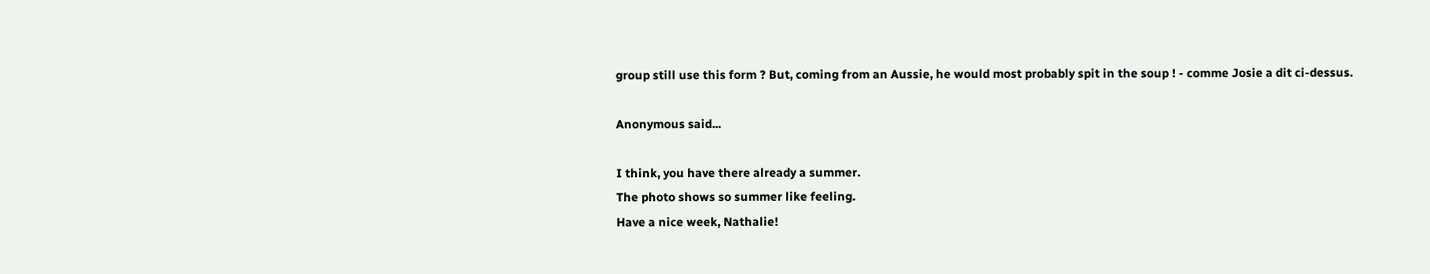group still use this form ? But, coming from an Aussie, he would most probably spit in the soup ! - comme Josie a dit ci-dessus.

Anonymous said...

I think, you have there already a summer.
The photo shows so summer like feeling.
Have a nice week, Nathalie!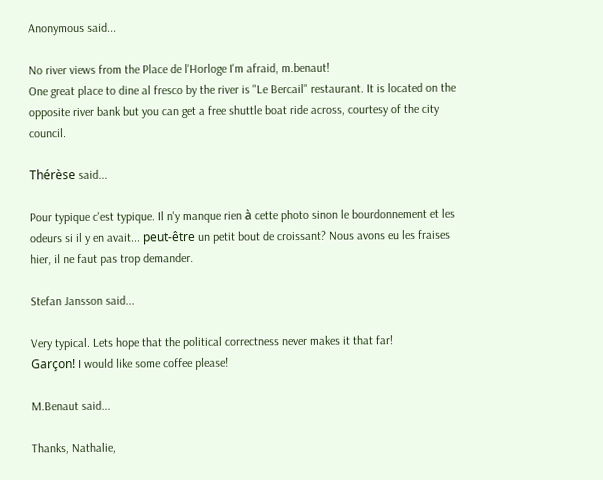Anonymous said...

No river views from the Place de l'Horloge I'm afraid, m.benaut!
One great place to dine al fresco by the river is "Le Bercail" restaurant. It is located on the opposite river bank but you can get a free shuttle boat ride across, courtesy of the city council.

Thérèse said...

Pour typique c'est typique. Il n'y manque rien à cette photo sinon le bourdonnement et les odeurs si il y en avait... peut-être un petit bout de croissant? Nous avons eu les fraises hier, il ne faut pas trop demander.

Stefan Jansson said...

Very typical. Lets hope that the political correctness never makes it that far!
Garçon! I would like some coffee please!

M.Benaut said...

Thanks, Nathalie,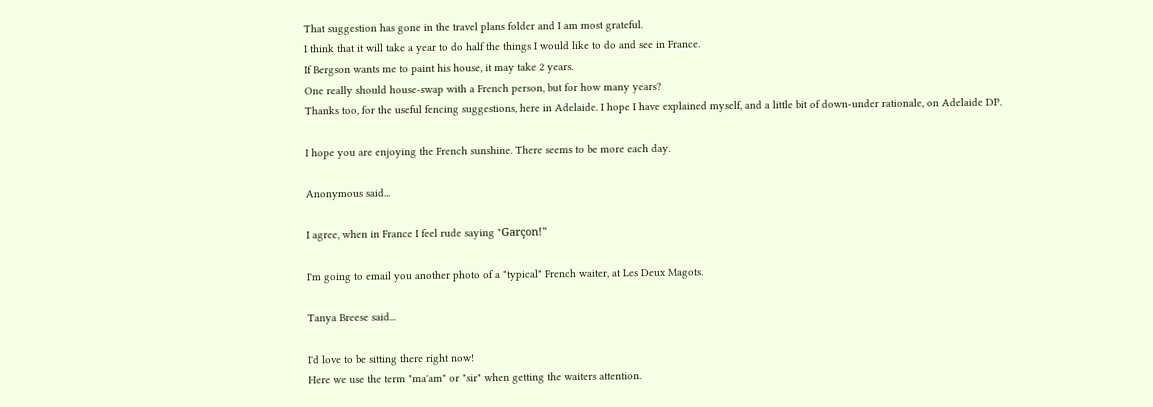That suggestion has gone in the travel plans folder and I am most grateful.
I think that it will take a year to do half the things I would like to do and see in France.
If Bergson wants me to paint his house, it may take 2 years.
One really should house-swap with a French person, but for how many years?
Thanks too, for the useful fencing suggestions, here in Adelaide. I hope I have explained myself, and a little bit of down-under rationale, on Adelaide DP.

I hope you are enjoying the French sunshine. There seems to be more each day.

Anonymous said...

I agree, when in France I feel rude saying "Garçon!"

I'm going to email you another photo of a "typical" French waiter, at Les Deux Magots.

Tanya Breese said...

I'd love to be sitting there right now!
Here we use the term "ma'am" or "sir" when getting the waiters attention.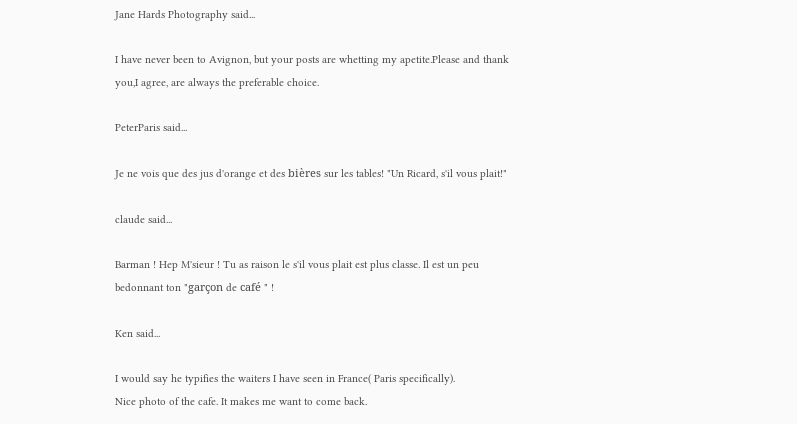Jane Hards Photography said...

I have never been to Avignon, but your posts are whetting my apetite.Please and thank you,I agree, are always the preferable choice.

PeterParis said...

Je ne vois que des jus d'orange et des bières sur les tables! "Un Ricard, s'il vous plait!"

claude said...

Barman ! Hep M'sieur ! Tu as raison le s'il vous plait est plus classe. Il est un peu bedonnant ton "garçon de café " !

Ken said...

I would say he typifies the waiters I have seen in France( Paris specifically).
Nice photo of the cafe. It makes me want to come back.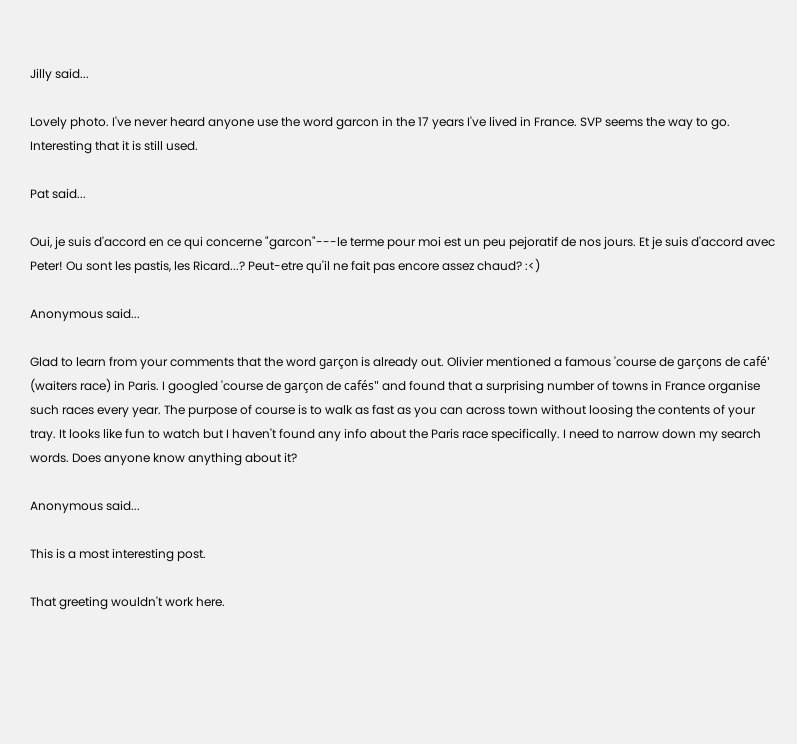Jilly said...

Lovely photo. I've never heard anyone use the word garcon in the 17 years I've lived in France. SVP seems the way to go. Interesting that it is still used.

Pat said...

Oui, je suis d'accord en ce qui concerne "garcon"---le terme pour moi est un peu pejoratif de nos jours. Et je suis d'accord avec Peter! Ou sont les pastis, les Ricard...? Peut-etre qu'il ne fait pas encore assez chaud? :<)

Anonymous said...

Glad to learn from your comments that the word garçon is already out. Olivier mentioned a famous 'course de garçons de café' (waiters race) in Paris. I googled 'course de garçon de cafés" and found that a surprising number of towns in France organise such races every year. The purpose of course is to walk as fast as you can across town without loosing the contents of your tray. It looks like fun to watch but I haven't found any info about the Paris race specifically. I need to narrow down my search words. Does anyone know anything about it?

Anonymous said...

This is a most interesting post.

That greeting wouldn't work here.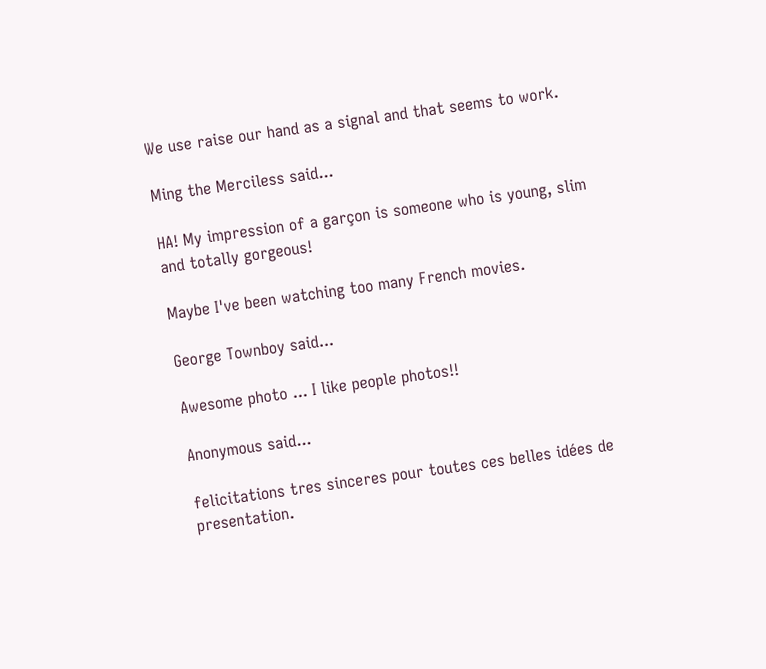We use raise our hand as a signal and that seems to work.

Ming the Merciless said...

HA! My impression of a garçon is someone who is young, slim and totally gorgeous!

Maybe I've been watching too many French movies.

George Townboy said...

Awesome photo ... I like people photos!!

Anonymous said...

felicitations tres sinceres pour toutes ces belles idées de presentation.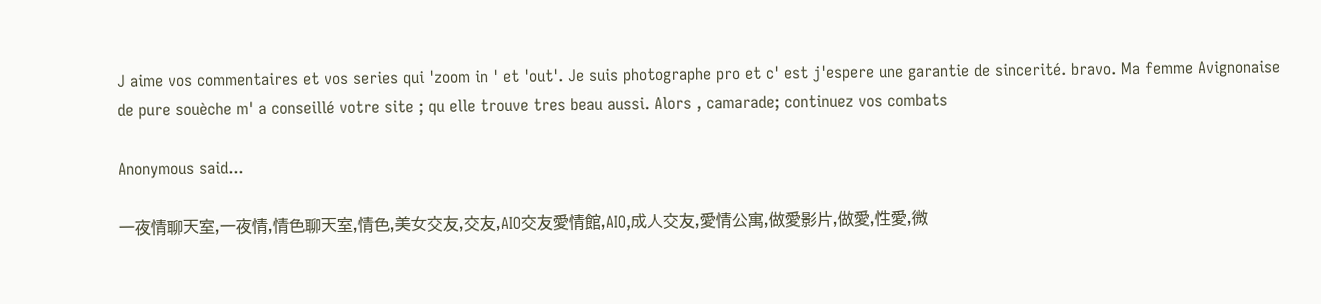J aime vos commentaires et vos series qui 'zoom in ' et 'out'. Je suis photographe pro et c' est j'espere une garantie de sincerité. bravo. Ma femme Avignonaise de pure souèche m' a conseillé votre site ; qu elle trouve tres beau aussi. Alors , camarade; continuez vos combats

Anonymous said...

一夜情聊天室,一夜情,情色聊天室,情色,美女交友,交友,AIO交友愛情館,AIO,成人交友,愛情公寓,做愛影片,做愛,性愛,微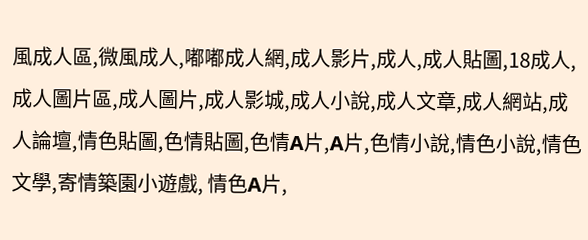風成人區,微風成人,嘟嘟成人網,成人影片,成人,成人貼圖,18成人,成人圖片區,成人圖片,成人影城,成人小說,成人文章,成人網站,成人論壇,情色貼圖,色情貼圖,色情A片,A片,色情小說,情色小說,情色文學,寄情築園小遊戲, 情色A片,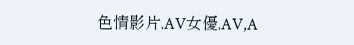色情影片,AV女優,AV,A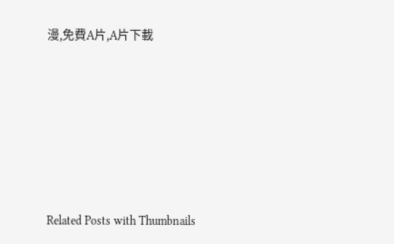漫,免費A片,A片下載








Related Posts with Thumbnails